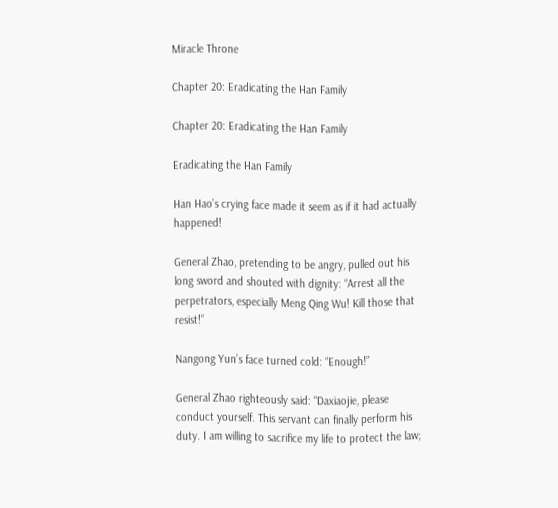Miracle Throne

Chapter 20: Eradicating the Han Family

Chapter 20: Eradicating the Han Family

Eradicating the Han Family

Han Hao’s crying face made it seem as if it had actually happened!

General Zhao, pretending to be angry, pulled out his long sword and shouted with dignity: “Arrest all the perpetrators, especially Meng Qing Wu! Kill those that resist!”

Nangong Yun’s face turned cold: “Enough!”

General Zhao righteously said: “Daxiaojie, please conduct yourself. This servant can finally perform his duty. I am willing to sacrifice my life to protect the law;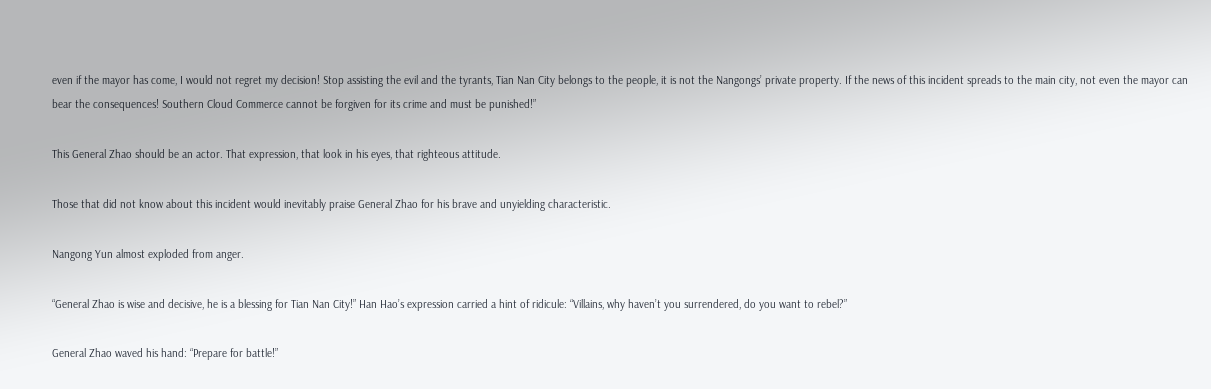even if the mayor has come, I would not regret my decision! Stop assisting the evil and the tyrants, Tian Nan City belongs to the people, it is not the Nangongs’ private property. If the news of this incident spreads to the main city, not even the mayor can bear the consequences! Southern Cloud Commerce cannot be forgiven for its crime and must be punished!”

This General Zhao should be an actor. That expression, that look in his eyes, that righteous attitude.

Those that did not know about this incident would inevitably praise General Zhao for his brave and unyielding characteristic.

Nangong Yun almost exploded from anger.

“General Zhao is wise and decisive, he is a blessing for Tian Nan City!” Han Hao’s expression carried a hint of ridicule: “Villains, why haven’t you surrendered, do you want to rebel?”

General Zhao waved his hand: “Prepare for battle!”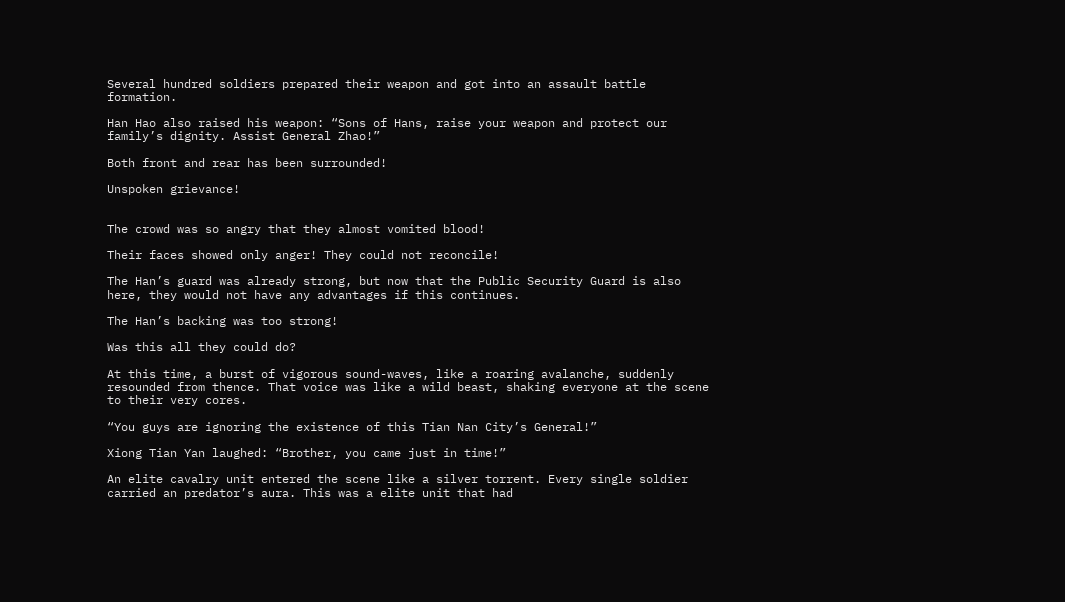Several hundred soldiers prepared their weapon and got into an assault battle formation.

Han Hao also raised his weapon: “Sons of Hans, raise your weapon and protect our family’s dignity. Assist General Zhao!”

Both front and rear has been surrounded!

Unspoken grievance!


The crowd was so angry that they almost vomited blood!

Their faces showed only anger! They could not reconcile!

The Han’s guard was already strong, but now that the Public Security Guard is also here, they would not have any advantages if this continues.

The Han’s backing was too strong!

Was this all they could do?

At this time, a burst of vigorous sound-waves, like a roaring avalanche, suddenly resounded from thence. That voice was like a wild beast, shaking everyone at the scene to their very cores.

“You guys are ignoring the existence of this Tian Nan City’s General!”

Xiong Tian Yan laughed: “Brother, you came just in time!”

An elite cavalry unit entered the scene like a silver torrent. Every single soldier carried an predator’s aura. This was a elite unit that had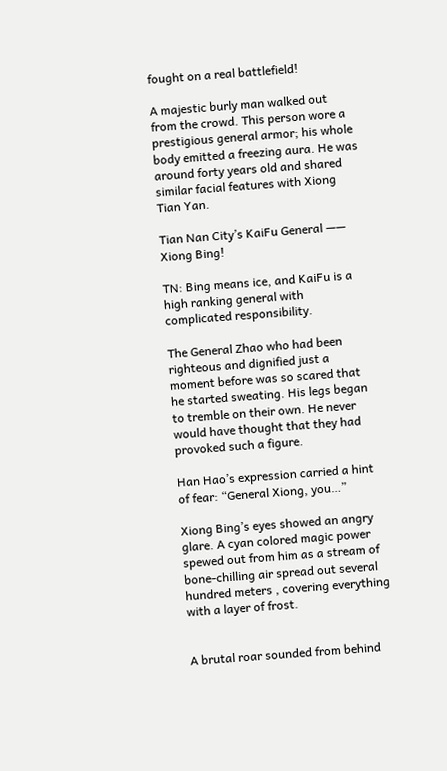fought on a real battlefield!

A majestic burly man walked out from the crowd. This person wore a prestigious general armor; his whole body emitted a freezing aura. He was around forty years old and shared similar facial features with Xiong Tian Yan.

Tian Nan City’s KaiFu General —— Xiong Bing!

TN: Bing means ice, and KaiFu is a high ranking general with complicated responsibility.

The General Zhao who had been righteous and dignified just a moment before was so scared that he started sweating. His legs began to tremble on their own. He never would have thought that they had provoked such a figure.

Han Hao’s expression carried a hint of fear: “General Xiong, you…”

Xiong Bing’s eyes showed an angry glare. A cyan colored magic power spewed out from him as a stream of bone-chilling air spread out several hundred meters , covering everything with a layer of frost.


A brutal roar sounded from behind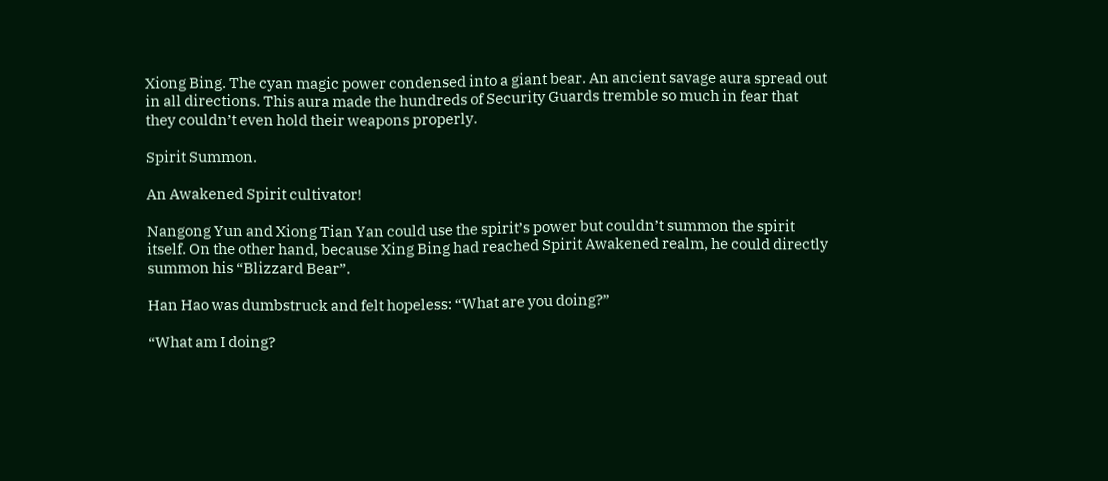Xiong Bing. The cyan magic power condensed into a giant bear. An ancient savage aura spread out in all directions. This aura made the hundreds of Security Guards tremble so much in fear that they couldn’t even hold their weapons properly.

Spirit Summon.

An Awakened Spirit cultivator!

Nangong Yun and Xiong Tian Yan could use the spirit’s power but couldn’t summon the spirit itself. On the other hand, because Xing Bing had reached Spirit Awakened realm, he could directly summon his “Blizzard Bear”.

Han Hao was dumbstruck and felt hopeless: “What are you doing?”

“What am I doing?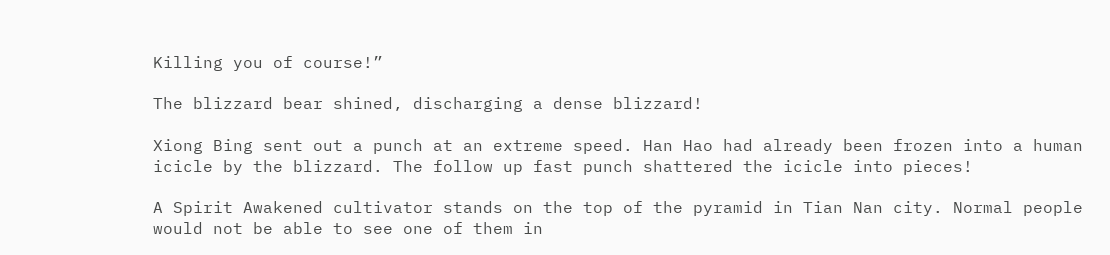Killing you of course!”

The blizzard bear shined, discharging a dense blizzard!

Xiong Bing sent out a punch at an extreme speed. Han Hao had already been frozen into a human icicle by the blizzard. The follow up fast punch shattered the icicle into pieces!

A Spirit Awakened cultivator stands on the top of the pyramid in Tian Nan city. Normal people would not be able to see one of them in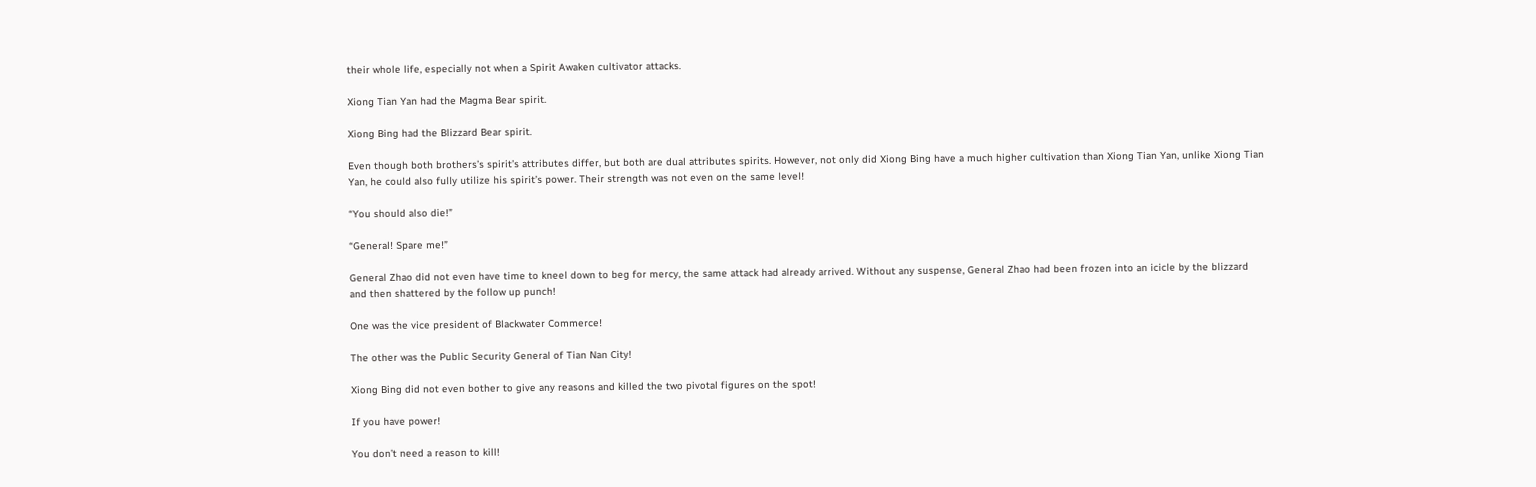their whole life, especially not when a Spirit Awaken cultivator attacks.

Xiong Tian Yan had the Magma Bear spirit.

Xiong Bing had the Blizzard Bear spirit.

Even though both brothers’s spirit’s attributes differ, but both are dual attributes spirits. However, not only did Xiong Bing have a much higher cultivation than Xiong Tian Yan, unlike Xiong Tian Yan, he could also fully utilize his spirit’s power. Their strength was not even on the same level!

“You should also die!”

“General! Spare me!”

General Zhao did not even have time to kneel down to beg for mercy, the same attack had already arrived. Without any suspense, General Zhao had been frozen into an icicle by the blizzard and then shattered by the follow up punch!

One was the vice president of Blackwater Commerce!

The other was the Public Security General of Tian Nan City!

Xiong Bing did not even bother to give any reasons and killed the two pivotal figures on the spot!

If you have power!

You don’t need a reason to kill!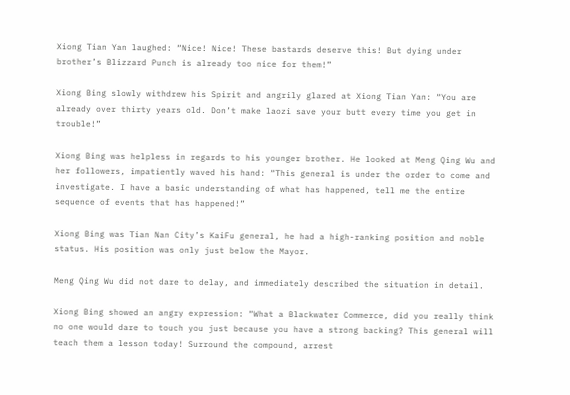Xiong Tian Yan laughed: “Nice! Nice! These bastards deserve this! But dying under brother’s Blizzard Punch is already too nice for them!”

Xiong Bing slowly withdrew his Spirit and angrily glared at Xiong Tian Yan: “You are already over thirty years old. Don’t make laozi save your butt every time you get in trouble!”

Xiong Bing was helpless in regards to his younger brother. He looked at Meng Qing Wu and her followers, impatiently waved his hand: “This general is under the order to come and investigate. I have a basic understanding of what has happened, tell me the entire sequence of events that has happened!”

Xiong Bing was Tian Nan City’s KaiFu general, he had a high-ranking position and noble status. His position was only just below the Mayor.

Meng Qing Wu did not dare to delay, and immediately described the situation in detail.

Xiong Bing showed an angry expression: “What a Blackwater Commerce, did you really think no one would dare to touch you just because you have a strong backing? This general will teach them a lesson today! Surround the compound, arrest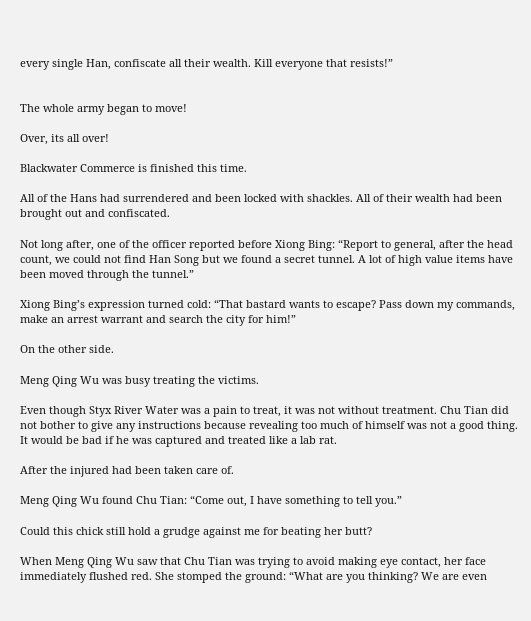every single Han, confiscate all their wealth. Kill everyone that resists!”


The whole army began to move!

Over, its all over!

Blackwater Commerce is finished this time.

All of the Hans had surrendered and been locked with shackles. All of their wealth had been brought out and confiscated.

Not long after, one of the officer reported before Xiong Bing: “Report to general, after the head count, we could not find Han Song but we found a secret tunnel. A lot of high value items have been moved through the tunnel.”

Xiong Bing’s expression turned cold: “That bastard wants to escape? Pass down my commands, make an arrest warrant and search the city for him!”

On the other side.

Meng Qing Wu was busy treating the victims.

Even though Styx River Water was a pain to treat, it was not without treatment. Chu Tian did not bother to give any instructions because revealing too much of himself was not a good thing. It would be bad if he was captured and treated like a lab rat.

After the injured had been taken care of.

Meng Qing Wu found Chu Tian: “Come out, I have something to tell you.”

Could this chick still hold a grudge against me for beating her butt?

When Meng Qing Wu saw that Chu Tian was trying to avoid making eye contact, her face immediately flushed red. She stomped the ground: “What are you thinking? We are even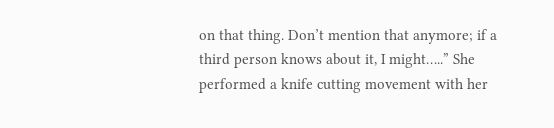on that thing. Don’t mention that anymore; if a third person knows about it, I might…..” She performed a knife cutting movement with her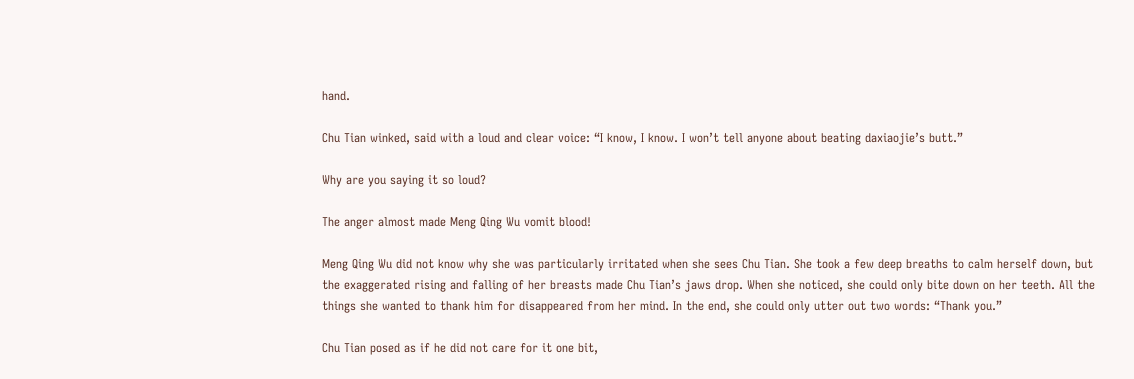hand.

Chu Tian winked, said with a loud and clear voice: “I know, I know. I won’t tell anyone about beating daxiaojie’s butt.”

Why are you saying it so loud?

The anger almost made Meng Qing Wu vomit blood!

Meng Qing Wu did not know why she was particularly irritated when she sees Chu Tian. She took a few deep breaths to calm herself down, but the exaggerated rising and falling of her breasts made Chu Tian’s jaws drop. When she noticed, she could only bite down on her teeth. All the things she wanted to thank him for disappeared from her mind. In the end, she could only utter out two words: “Thank you.”

Chu Tian posed as if he did not care for it one bit,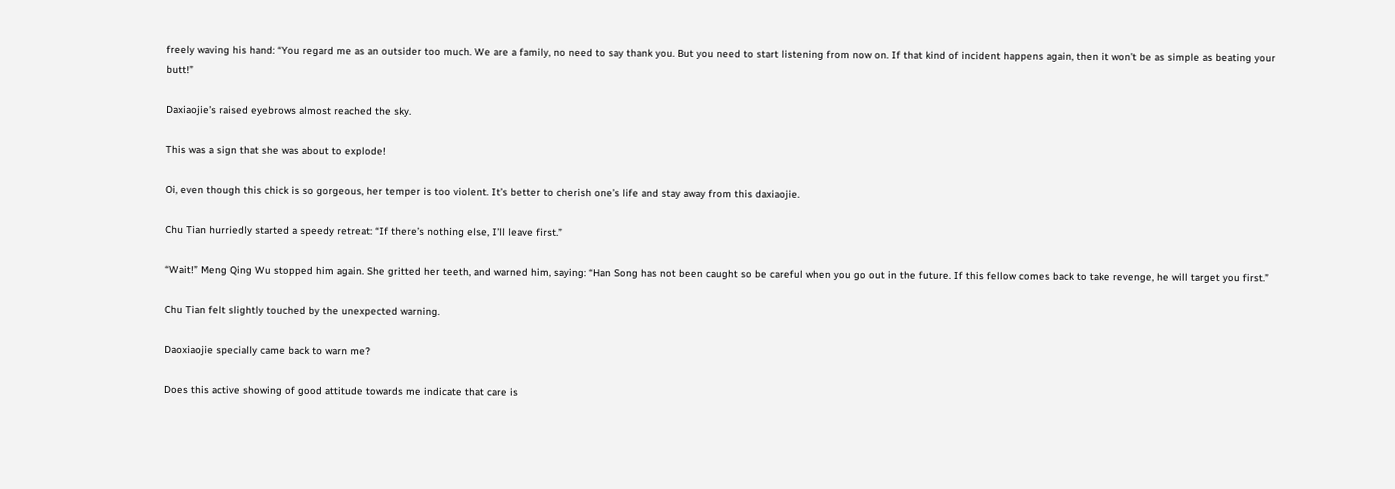freely waving his hand: “You regard me as an outsider too much. We are a family, no need to say thank you. But you need to start listening from now on. If that kind of incident happens again, then it won’t be as simple as beating your butt!”

Daxiaojie’s raised eyebrows almost reached the sky.

This was a sign that she was about to explode!

Oi, even though this chick is so gorgeous, her temper is too violent. It’s better to cherish one’s life and stay away from this daxiaojie.

Chu Tian hurriedly started a speedy retreat: “If there’s nothing else, I’ll leave first.”

“Wait!” Meng Qing Wu stopped him again. She gritted her teeth, and warned him, saying: “Han Song has not been caught so be careful when you go out in the future. If this fellow comes back to take revenge, he will target you first.”

Chu Tian felt slightly touched by the unexpected warning.

Daoxiaojie specially came back to warn me?

Does this active showing of good attitude towards me indicate that care is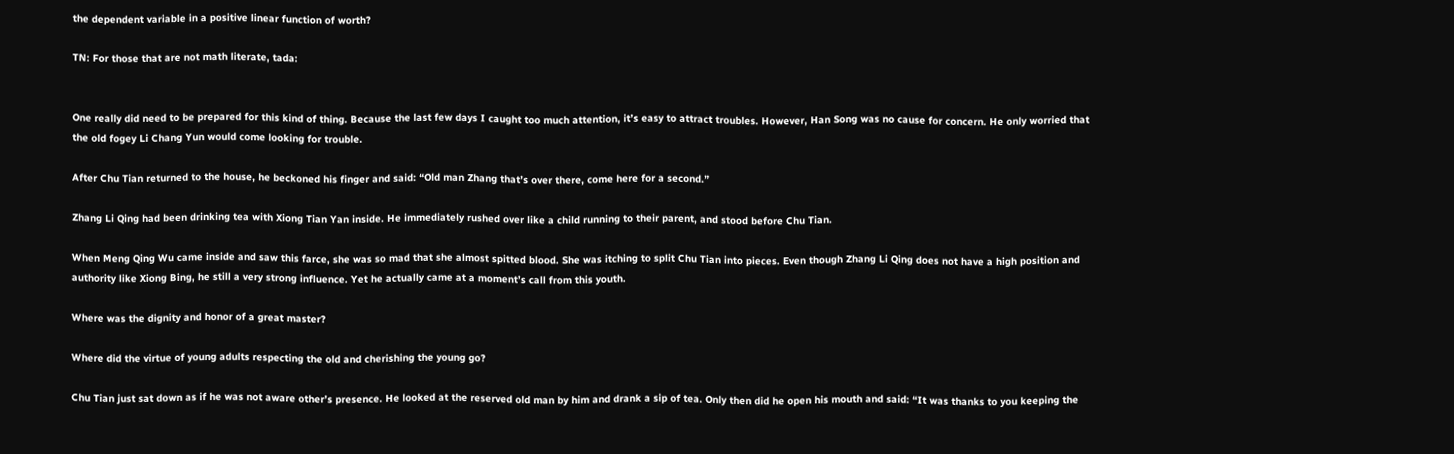the dependent variable in a positive linear function of worth?

TN: For those that are not math literate, tada:


One really did need to be prepared for this kind of thing. Because the last few days I caught too much attention, it’s easy to attract troubles. However, Han Song was no cause for concern. He only worried that the old fogey Li Chang Yun would come looking for trouble.

After Chu Tian returned to the house, he beckoned his finger and said: “Old man Zhang that’s over there, come here for a second.”

Zhang Li Qing had been drinking tea with Xiong Tian Yan inside. He immediately rushed over like a child running to their parent, and stood before Chu Tian.

When Meng Qing Wu came inside and saw this farce, she was so mad that she almost spitted blood. She was itching to split Chu Tian into pieces. Even though Zhang Li Qing does not have a high position and authority like Xiong Bing, he still a very strong influence. Yet he actually came at a moment’s call from this youth.

Where was the dignity and honor of a great master?

Where did the virtue of young adults respecting the old and cherishing the young go?

Chu Tian just sat down as if he was not aware other’s presence. He looked at the reserved old man by him and drank a sip of tea. Only then did he open his mouth and said: “It was thanks to you keeping the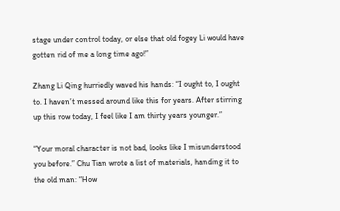stage under control today, or else that old fogey Li would have gotten rid of me a long time ago!”

Zhang Li Qing hurriedly waved his hands: “I ought to, I ought to. I haven’t messed around like this for years. After stirring up this row today, I feel like I am thirty years younger.”

“Your moral character is not bad, looks like I misunderstood you before.” Chu Tian wrote a list of materials, handing it to the old man: “How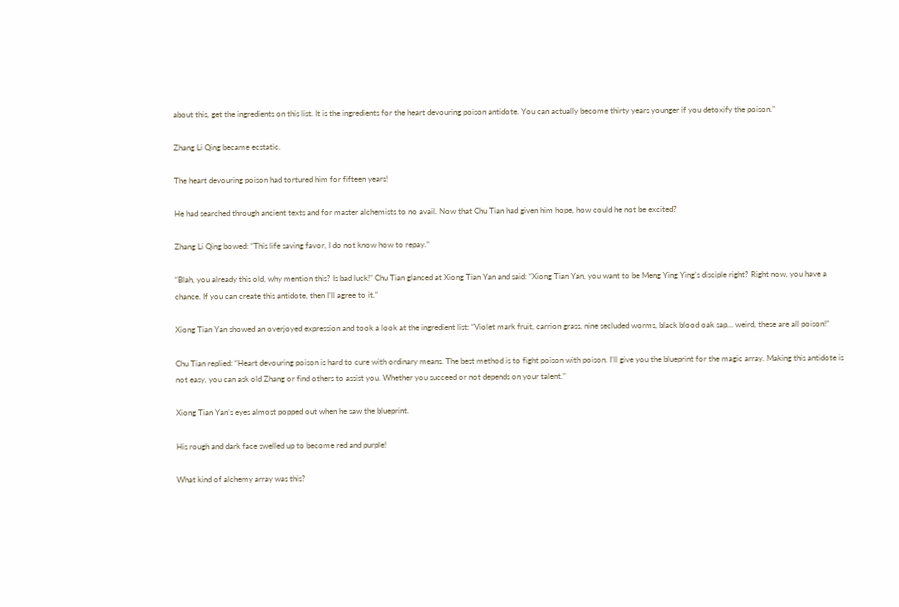about this, get the ingredients on this list. It is the ingredients for the heart devouring poison antidote. You can actually become thirty years younger if you detoxify the poison.”

Zhang Li Qing became ecstatic.

The heart devouring poison had tortured him for fifteen years!

He had searched through ancient texts and for master alchemists to no avail. Now that Chu Tian had given him hope, how could he not be excited?

Zhang Li Qing bowed: “This life saving favor, I do not know how to repay.”

“Blah, you already this old, why mention this? Is bad luck!” Chu Tian glanced at Xiong Tian Yan and said: “Xiong Tian Yan, you want to be Meng Ying Ying’s disciple right? Right now, you have a chance. If you can create this antidote, then I’ll agree to it.”

Xiong Tian Yan showed an overjoyed expression and took a look at the ingredient list: “Violet mark fruit, carrion grass, nine secluded worms, black blood oak sap… weird, these are all poison!”

Chu Tian replied: “Heart devouring poison is hard to cure with ordinary means. The best method is to fight poison with poison. I’ll give you the blueprint for the magic array. Making this antidote is not easy, you can ask old Zhang or find others to assist you. Whether you succeed or not depends on your talent.”

Xiong Tian Yan’s eyes almost popped out when he saw the blueprint.

His rough and dark face swelled up to become red and purple!

What kind of alchemy array was this?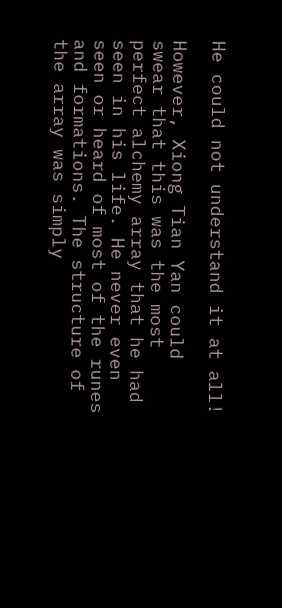He could not understand it at all!

However, Xiong Tian Yan could swear that this was the most perfect alchemy array that he had seen in his life. He never even seen or heard of most of the runes and formations. The structure of the array was simply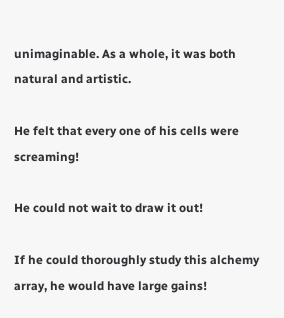unimaginable. As a whole, it was both natural and artistic.

He felt that every one of his cells were screaming!

He could not wait to draw it out!

If he could thoroughly study this alchemy array, he would have large gains!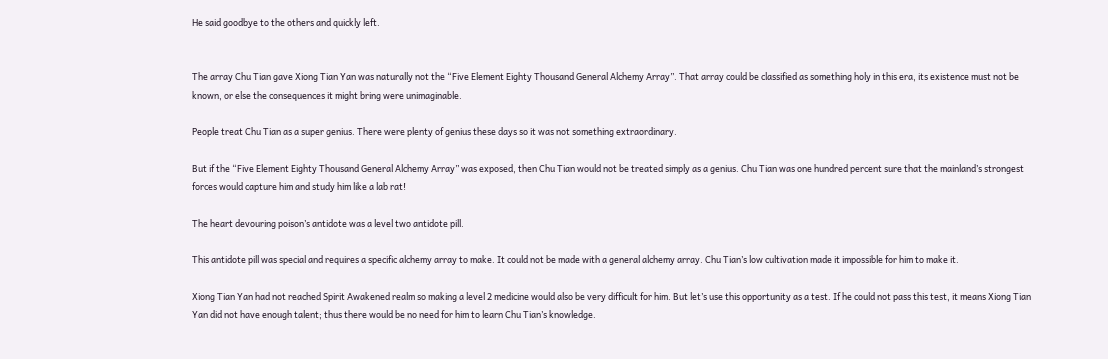He said goodbye to the others and quickly left.


The array Chu Tian gave Xiong Tian Yan was naturally not the “Five Element Eighty Thousand General Alchemy Array”. That array could be classified as something holy in this era, its existence must not be known, or else the consequences it might bring were unimaginable.

People treat Chu Tian as a super genius. There were plenty of genius these days so it was not something extraordinary.

But if the “Five Element Eighty Thousand General Alchemy Array” was exposed, then Chu Tian would not be treated simply as a genius. Chu Tian was one hundred percent sure that the mainland’s strongest forces would capture him and study him like a lab rat!

The heart devouring poison’s antidote was a level two antidote pill.

This antidote pill was special and requires a specific alchemy array to make. It could not be made with a general alchemy array. Chu Tian’s low cultivation made it impossible for him to make it.

Xiong Tian Yan had not reached Spirit Awakened realm so making a level 2 medicine would also be very difficult for him. But let’s use this opportunity as a test. If he could not pass this test, it means Xiong Tian Yan did not have enough talent; thus there would be no need for him to learn Chu Tian’s knowledge.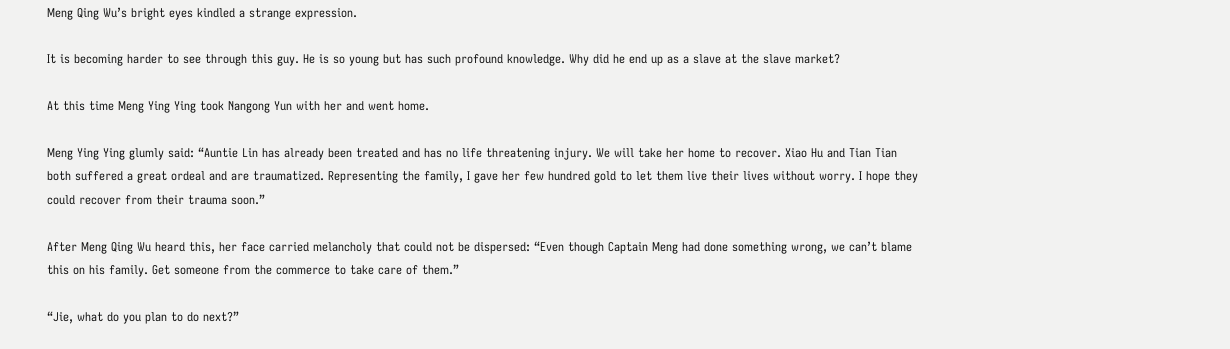Meng Qing Wu’s bright eyes kindled a strange expression.

It is becoming harder to see through this guy. He is so young but has such profound knowledge. Why did he end up as a slave at the slave market?

At this time Meng Ying Ying took Nangong Yun with her and went home.

Meng Ying Ying glumly said: “Auntie Lin has already been treated and has no life threatening injury. We will take her home to recover. Xiao Hu and Tian Tian both suffered a great ordeal and are traumatized. Representing the family, I gave her few hundred gold to let them live their lives without worry. I hope they could recover from their trauma soon.”

After Meng Qing Wu heard this, her face carried melancholy that could not be dispersed: “Even though Captain Meng had done something wrong, we can’t blame this on his family. Get someone from the commerce to take care of them.”

“Jie, what do you plan to do next?”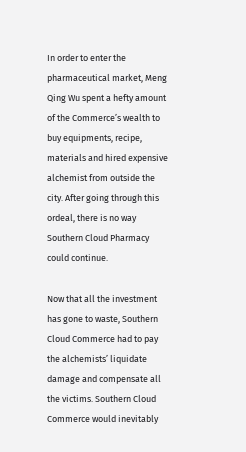In order to enter the pharmaceutical market, Meng Qing Wu spent a hefty amount of the Commerce’s wealth to buy equipments, recipe, materials and hired expensive alchemist from outside the city. After going through this ordeal, there is no way Southern Cloud Pharmacy could continue.

Now that all the investment has gone to waste, Southern Cloud Commerce had to pay the alchemists’ liquidate damage and compensate all the victims. Southern Cloud Commerce would inevitably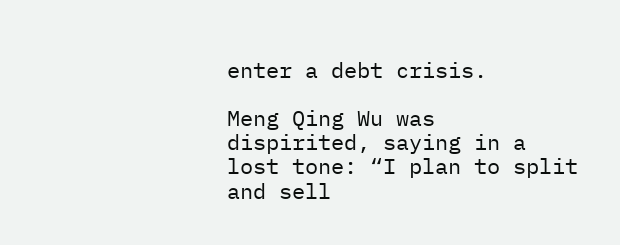enter a debt crisis.

Meng Qing Wu was dispirited, saying in a lost tone: “I plan to split and sell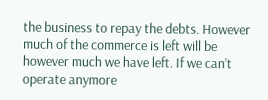the business to repay the debts. However much of the commerce is left will be however much we have left. If we can’t operate anymore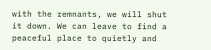with the remnants, we will shut it down. We can leave to find a peaceful place to quietly and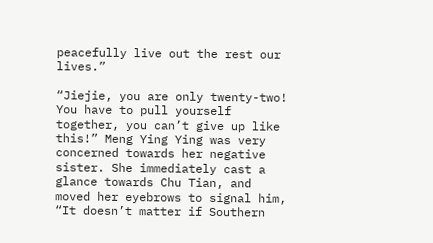peacefully live out the rest our lives.”

“Jiejie, you are only twenty-two! You have to pull yourself together, you can’t give up like this!” Meng Ying Ying was very concerned towards her negative sister. She immediately cast a glance towards Chu Tian, and moved her eyebrows to signal him, “It doesn’t matter if Southern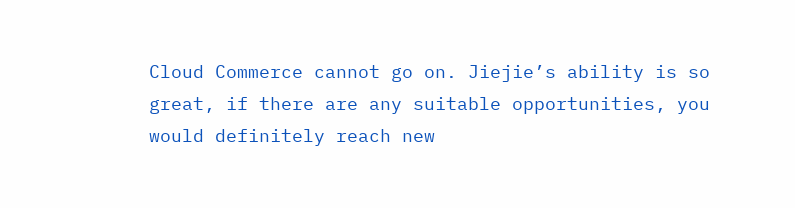Cloud Commerce cannot go on. Jiejie’s ability is so great, if there are any suitable opportunities, you would definitely reach new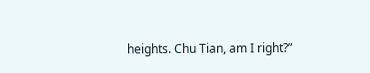heights. Chu Tian, am I right?”